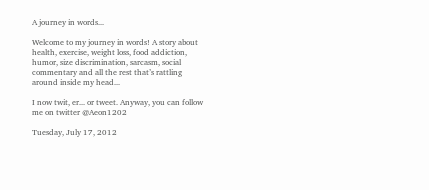A journey in words...

Welcome to my journey in words! A story about health, exercise, weight loss, food addiction, humor, size discrimination, sarcasm, social commentary and all the rest that’s rattling around inside my head...

I now twit, er... or tweet. Anyway, you can follow me on twitter @Aeon1202

Tuesday, July 17, 2012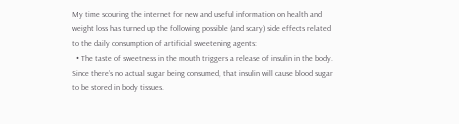My time scouring the internet for new and useful information on health and weight loss has turned up the following possible (and scary) side effects related to the daily consumption of artificial sweetening agents:
  • The taste of sweetness in the mouth triggers a release of insulin in the body.  Since there’s no actual sugar being consumed, that insulin will cause blood sugar to be stored in body tissues.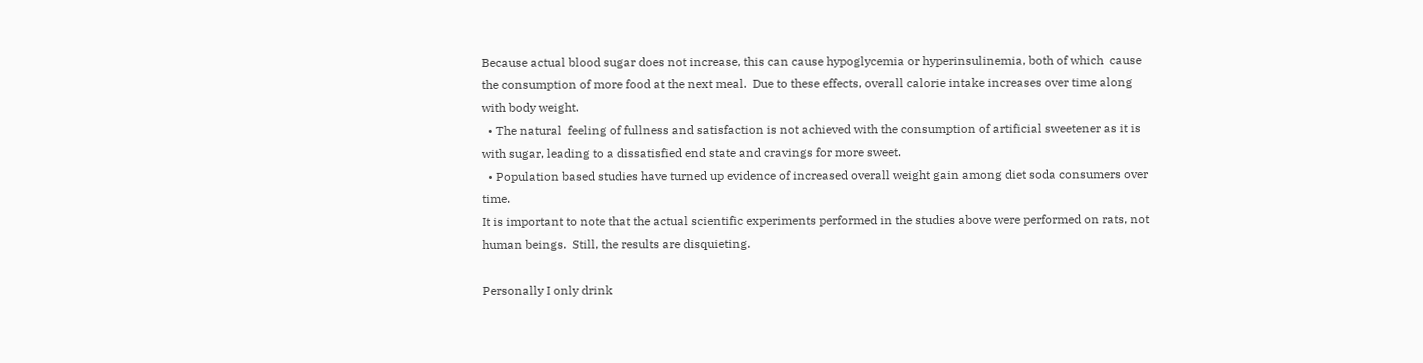Because actual blood sugar does not increase, this can cause hypoglycemia or hyperinsulinemia, both of which  cause the consumption of more food at the next meal.  Due to these effects, overall calorie intake increases over time along with body weight.
  • The natural  feeling of fullness and satisfaction is not achieved with the consumption of artificial sweetener as it is with sugar, leading to a dissatisfied end state and cravings for more sweet.
  • Population based studies have turned up evidence of increased overall weight gain among diet soda consumers over time.
It is important to note that the actual scientific experiments performed in the studies above were performed on rats, not human beings.  Still, the results are disquieting.

Personally I only drink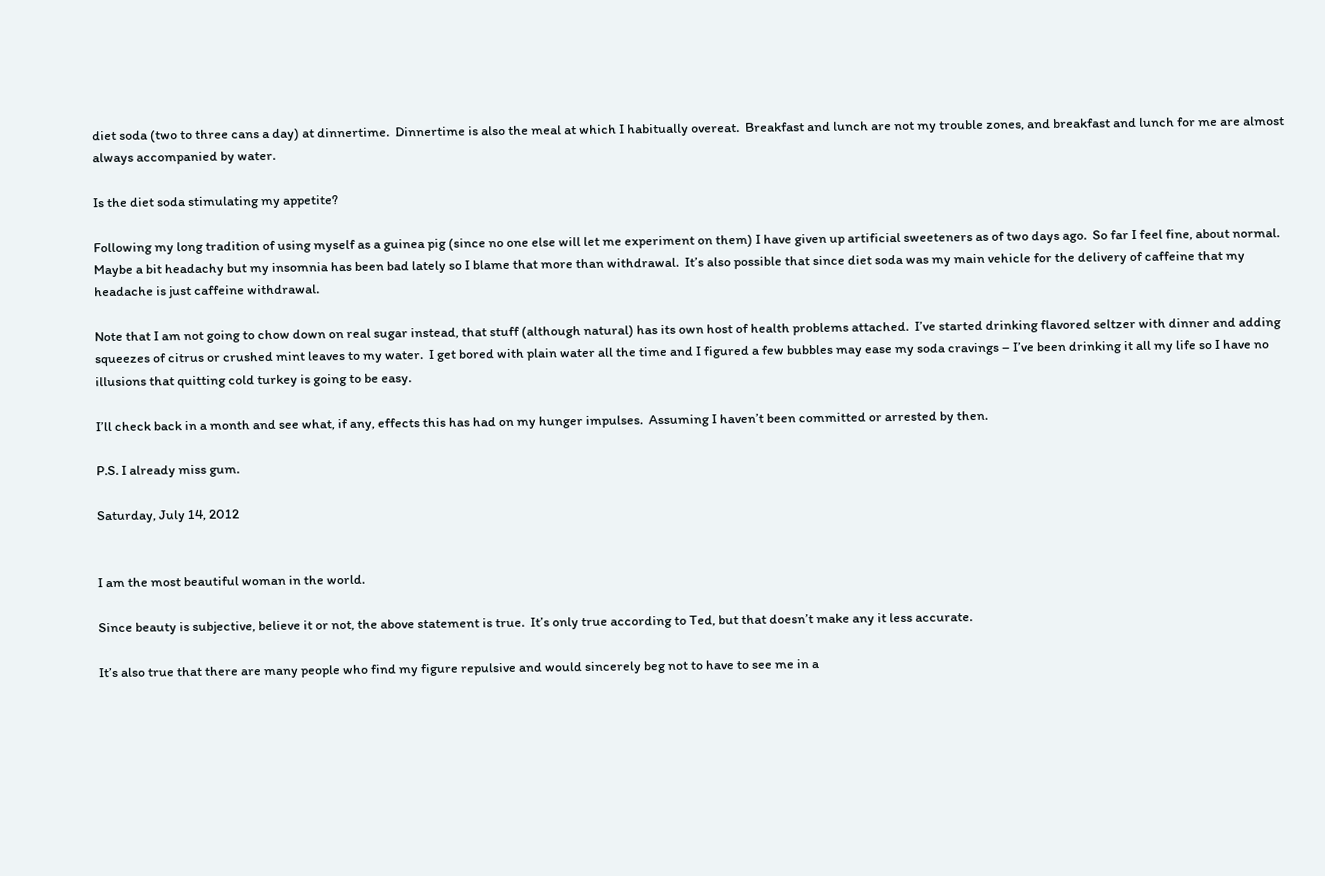diet soda (two to three cans a day) at dinnertime.  Dinnertime is also the meal at which I habitually overeat.  Breakfast and lunch are not my trouble zones, and breakfast and lunch for me are almost always accompanied by water.

Is the diet soda stimulating my appetite?

Following my long tradition of using myself as a guinea pig (since no one else will let me experiment on them) I have given up artificial sweeteners as of two days ago.  So far I feel fine, about normal.  Maybe a bit headachy but my insomnia has been bad lately so I blame that more than withdrawal.  It’s also possible that since diet soda was my main vehicle for the delivery of caffeine that my headache is just caffeine withdrawal.

Note that I am not going to chow down on real sugar instead, that stuff (although natural) has its own host of health problems attached.  I’ve started drinking flavored seltzer with dinner and adding squeezes of citrus or crushed mint leaves to my water.  I get bored with plain water all the time and I figured a few bubbles may ease my soda cravings – I’ve been drinking it all my life so I have no illusions that quitting cold turkey is going to be easy.

I’ll check back in a month and see what, if any, effects this has had on my hunger impulses.  Assuming I haven’t been committed or arrested by then.

P.S. I already miss gum.

Saturday, July 14, 2012


I am the most beautiful woman in the world.

Since beauty is subjective, believe it or not, the above statement is true.  It’s only true according to Ted, but that doesn’t make any it less accurate.

It’s also true that there are many people who find my figure repulsive and would sincerely beg not to have to see me in a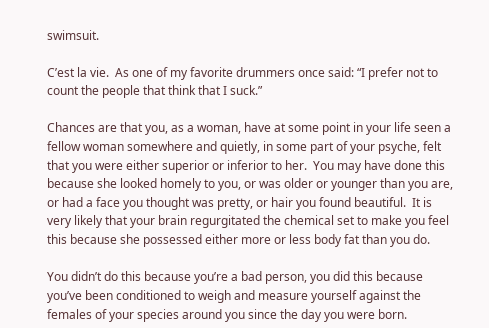swimsuit.

C’est la vie.  As one of my favorite drummers once said: “I prefer not to count the people that think that I suck.”

Chances are that you, as a woman, have at some point in your life seen a fellow woman somewhere and quietly, in some part of your psyche, felt that you were either superior or inferior to her.  You may have done this because she looked homely to you, or was older or younger than you are, or had a face you thought was pretty, or hair you found beautiful.  It is very likely that your brain regurgitated the chemical set to make you feel this because she possessed either more or less body fat than you do.

You didn’t do this because you’re a bad person, you did this because you’ve been conditioned to weigh and measure yourself against the females of your species around you since the day you were born.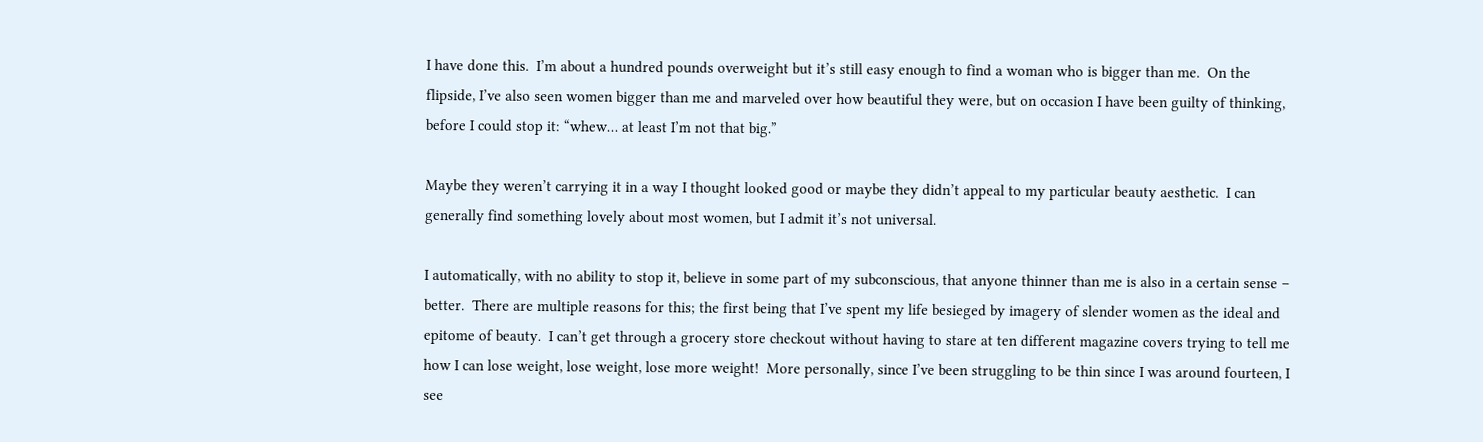I have done this.  I’m about a hundred pounds overweight but it’s still easy enough to find a woman who is bigger than me.  On the flipside, I’ve also seen women bigger than me and marveled over how beautiful they were, but on occasion I have been guilty of thinking, before I could stop it: “whew… at least I’m not that big.”

Maybe they weren’t carrying it in a way I thought looked good or maybe they didn’t appeal to my particular beauty aesthetic.  I can generally find something lovely about most women, but I admit it’s not universal.

I automatically, with no ability to stop it, believe in some part of my subconscious, that anyone thinner than me is also in a certain sense – better.  There are multiple reasons for this; the first being that I’ve spent my life besieged by imagery of slender women as the ideal and epitome of beauty.  I can’t get through a grocery store checkout without having to stare at ten different magazine covers trying to tell me how I can lose weight, lose weight, lose more weight!  More personally, since I’ve been struggling to be thin since I was around fourteen, I see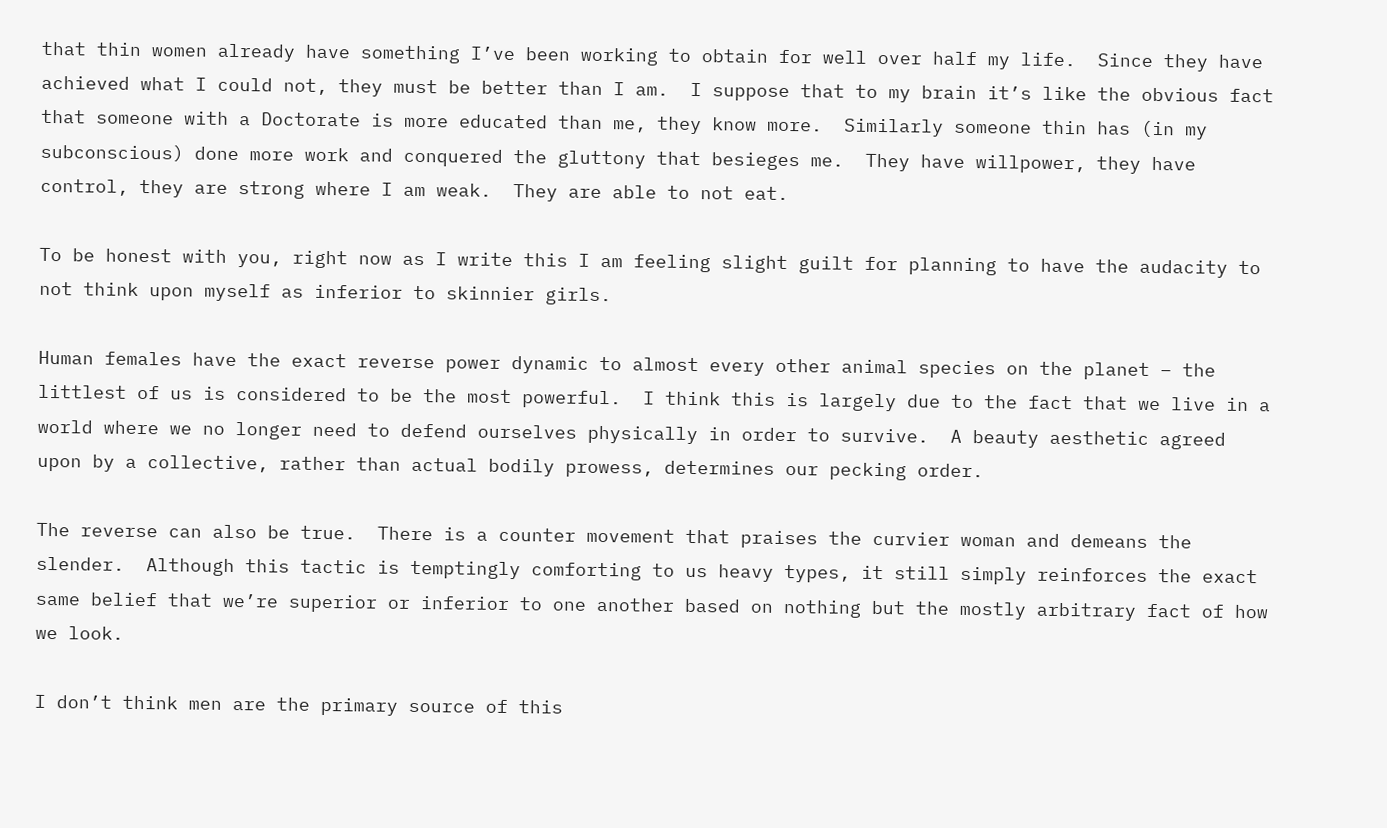that thin women already have something I’ve been working to obtain for well over half my life.  Since they have achieved what I could not, they must be better than I am.  I suppose that to my brain it’s like the obvious fact that someone with a Doctorate is more educated than me, they know more.  Similarly someone thin has (in my subconscious) done more work and conquered the gluttony that besieges me.  They have willpower, they have control, they are strong where I am weak.  They are able to not eat.

To be honest with you, right now as I write this I am feeling slight guilt for planning to have the audacity to not think upon myself as inferior to skinnier girls.

Human females have the exact reverse power dynamic to almost every other animal species on the planet – the littlest of us is considered to be the most powerful.  I think this is largely due to the fact that we live in a world where we no longer need to defend ourselves physically in order to survive.  A beauty aesthetic agreed upon by a collective, rather than actual bodily prowess, determines our pecking order.

The reverse can also be true.  There is a counter movement that praises the curvier woman and demeans the slender.  Although this tactic is temptingly comforting to us heavy types, it still simply reinforces the exact same belief that we’re superior or inferior to one another based on nothing but the mostly arbitrary fact of how we look.

I don’t think men are the primary source of this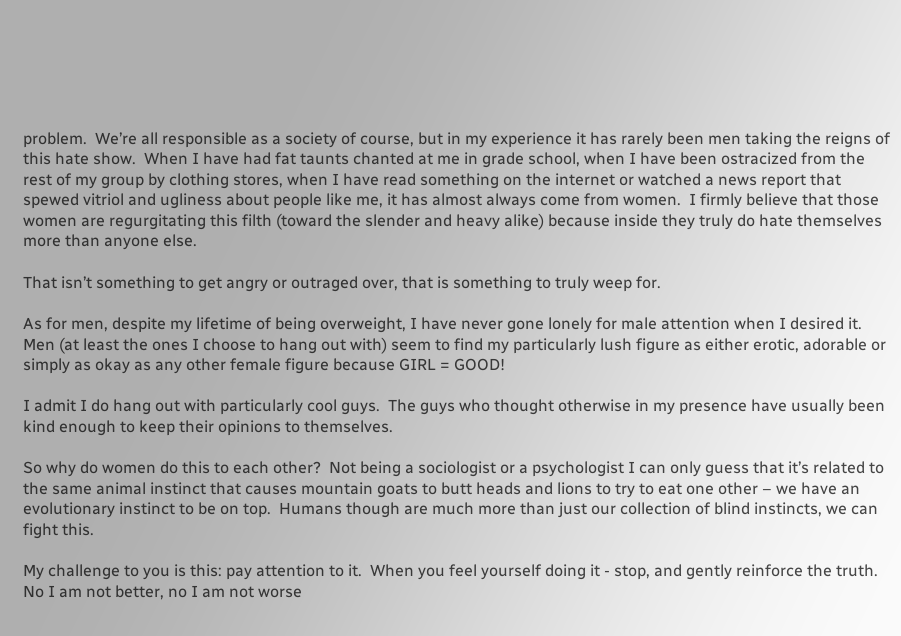problem.  We’re all responsible as a society of course, but in my experience it has rarely been men taking the reigns of this hate show.  When I have had fat taunts chanted at me in grade school, when I have been ostracized from the rest of my group by clothing stores, when I have read something on the internet or watched a news report that spewed vitriol and ugliness about people like me, it has almost always come from women.  I firmly believe that those women are regurgitating this filth (toward the slender and heavy alike) because inside they truly do hate themselves more than anyone else.

That isn’t something to get angry or outraged over, that is something to truly weep for.

As for men, despite my lifetime of being overweight, I have never gone lonely for male attention when I desired it.  Men (at least the ones I choose to hang out with) seem to find my particularly lush figure as either erotic, adorable or simply as okay as any other female figure because GIRL = GOOD!

I admit I do hang out with particularly cool guys.  The guys who thought otherwise in my presence have usually been kind enough to keep their opinions to themselves.

So why do women do this to each other?  Not being a sociologist or a psychologist I can only guess that it’s related to the same animal instinct that causes mountain goats to butt heads and lions to try to eat one other – we have an evolutionary instinct to be on top.  Humans though are much more than just our collection of blind instincts, we can fight this.

My challenge to you is this: pay attention to it.  When you feel yourself doing it - stop, and gently reinforce the truth.  No I am not better, no I am not worse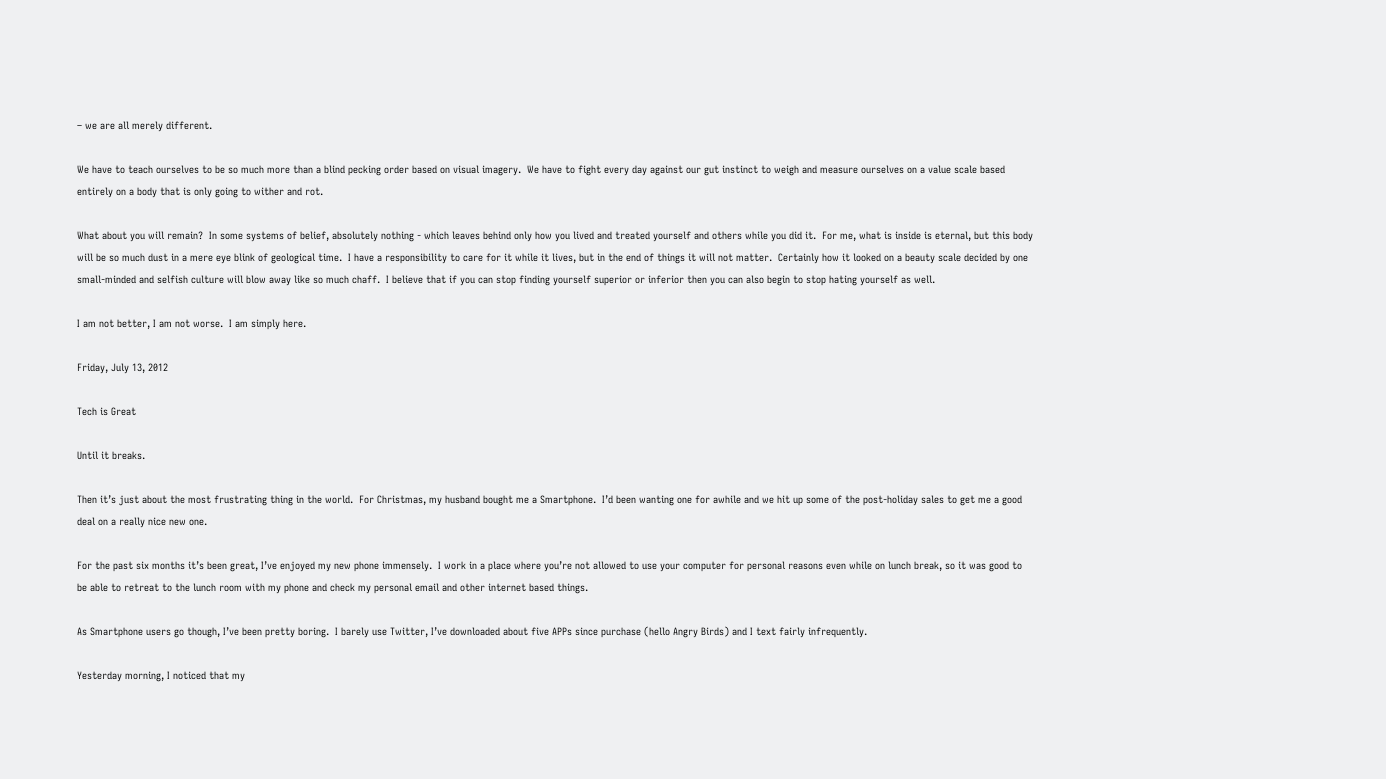– we are all merely different.

We have to teach ourselves to be so much more than a blind pecking order based on visual imagery.  We have to fight every day against our gut instinct to weigh and measure ourselves on a value scale based entirely on a body that is only going to wither and rot.

What about you will remain?  In some systems of belief, absolutely nothing - which leaves behind only how you lived and treated yourself and others while you did it.  For me, what is inside is eternal, but this body will be so much dust in a mere eye blink of geological time.  I have a responsibility to care for it while it lives, but in the end of things it will not matter.  Certainly how it looked on a beauty scale decided by one small-minded and selfish culture will blow away like so much chaff.  I believe that if you can stop finding yourself superior or inferior then you can also begin to stop hating yourself as well.

I am not better, I am not worse.  I am simply here.

Friday, July 13, 2012

Tech is Great

Until it breaks.

Then it’s just about the most frustrating thing in the world.  For Christmas, my husband bought me a Smartphone.  I’d been wanting one for awhile and we hit up some of the post-holiday sales to get me a good deal on a really nice new one.

For the past six months it’s been great, I’ve enjoyed my new phone immensely.  I work in a place where you’re not allowed to use your computer for personal reasons even while on lunch break, so it was good to be able to retreat to the lunch room with my phone and check my personal email and other internet based things.

As Smartphone users go though, I’ve been pretty boring.  I barely use Twitter, I’ve downloaded about five APPs since purchase (hello Angry Birds) and I text fairly infrequently.

Yesterday morning, I noticed that my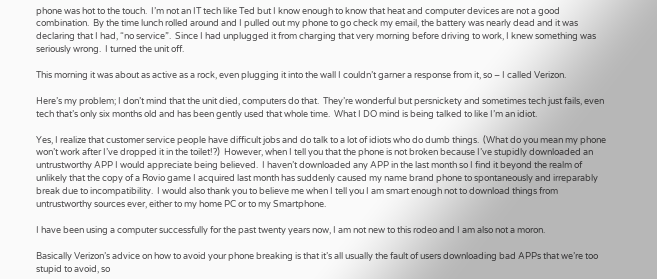phone was hot to the touch.  I’m not an IT tech like Ted but I know enough to know that heat and computer devices are not a good combination.  By the time lunch rolled around and I pulled out my phone to go check my email, the battery was nearly dead and it was declaring that I had, “no service”.  Since I had unplugged it from charging that very morning before driving to work, I knew something was seriously wrong.  I turned the unit off.

This morning it was about as active as a rock, even plugging it into the wall I couldn’t garner a response from it, so – I called Verizon.

Here’s my problem; I don’t mind that the unit died, computers do that.  They’re wonderful but persnickety and sometimes tech just fails, even tech that’s only six months old and has been gently used that whole time.  What I DO mind is being talked to like I’m an idiot.

Yes, I realize that customer service people have difficult jobs and do talk to a lot of idiots who do dumb things.  (What do you mean my phone won’t work after I’ve dropped it in the toilet!?)  However, when I tell you that the phone is not broken because I’ve stupidly downloaded an untrustworthy APP I would appreciate being believed.  I haven’t downloaded any APP in the last month so I find it beyond the realm of unlikely that the copy of a Rovio game I acquired last month has suddenly caused my name brand phone to spontaneously and irreparably break due to incompatibility.  I would also thank you to believe me when I tell you I am smart enough not to download things from untrustworthy sources ever, either to my home PC or to my Smartphone.

I have been using a computer successfully for the past twenty years now, I am not new to this rodeo and I am also not a moron.

Basically Verizon’s advice on how to avoid your phone breaking is that it’s all usually the fault of users downloading bad APPs that we’re too stupid to avoid, so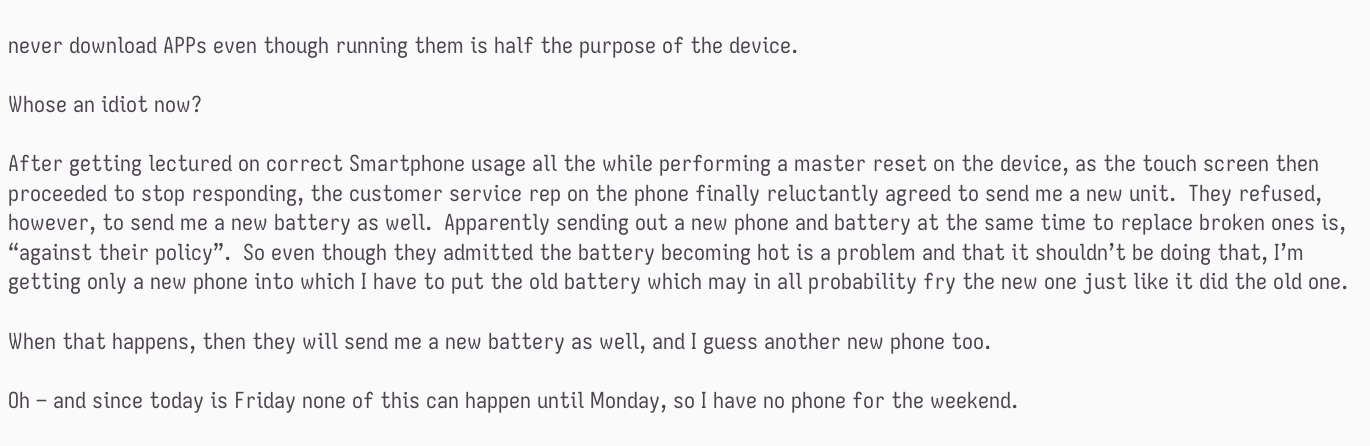never download APPs even though running them is half the purpose of the device.

Whose an idiot now?

After getting lectured on correct Smartphone usage all the while performing a master reset on the device, as the touch screen then proceeded to stop responding, the customer service rep on the phone finally reluctantly agreed to send me a new unit.  They refused, however, to send me a new battery as well.  Apparently sending out a new phone and battery at the same time to replace broken ones is, “against their policy”.  So even though they admitted the battery becoming hot is a problem and that it shouldn’t be doing that, I’m getting only a new phone into which I have to put the old battery which may in all probability fry the new one just like it did the old one.

When that happens, then they will send me a new battery as well, and I guess another new phone too.

Oh – and since today is Friday none of this can happen until Monday, so I have no phone for the weekend.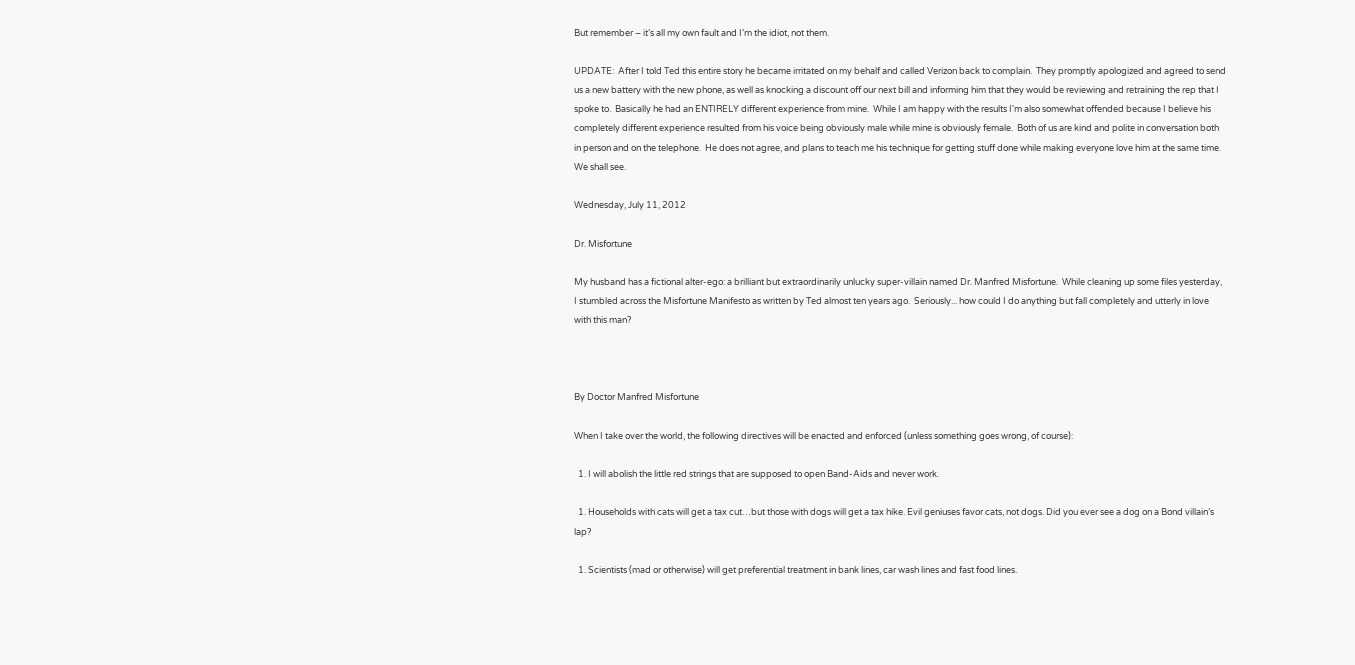But remember – it’s all my own fault and I’m the idiot, not them.

UPDATE:  After I told Ted this entire story he became irritated on my behalf and called Verizon back to complain.  They promptly apologized and agreed to send us a new battery with the new phone, as well as knocking a discount off our next bill and informing him that they would be reviewing and retraining the rep that I spoke to.  Basically he had an ENTIRELY different experience from mine.  While I am happy with the results I'm also somewhat offended because I believe his completely different experience resulted from his voice being obviously male while mine is obviously female.  Both of us are kind and polite in conversation both in person and on the telephone.  He does not agree, and plans to teach me his technique for getting stuff done while making everyone love him at the same time.  We shall see.

Wednesday, July 11, 2012

Dr. Misfortune

My husband has a fictional alter-ego: a brilliant but extraordinarily unlucky super-villain named Dr. Manfred Misfortune.  While cleaning up some files yesterday, I stumbled across the Misfortune Manifesto as written by Ted almost ten years ago.  Seriously... how could I do anything but fall completely and utterly in love with this man?



By Doctor Manfred Misfortune

When I take over the world, the following directives will be enacted and enforced (unless something goes wrong, of course):

  1. I will abolish the little red strings that are supposed to open Band-Aids and never work.

  1. Households with cats will get a tax cut…but those with dogs will get a tax hike. Evil geniuses favor cats, not dogs. Did you ever see a dog on a Bond villain’s lap?

  1. Scientists (mad or otherwise) will get preferential treatment in bank lines, car wash lines and fast food lines.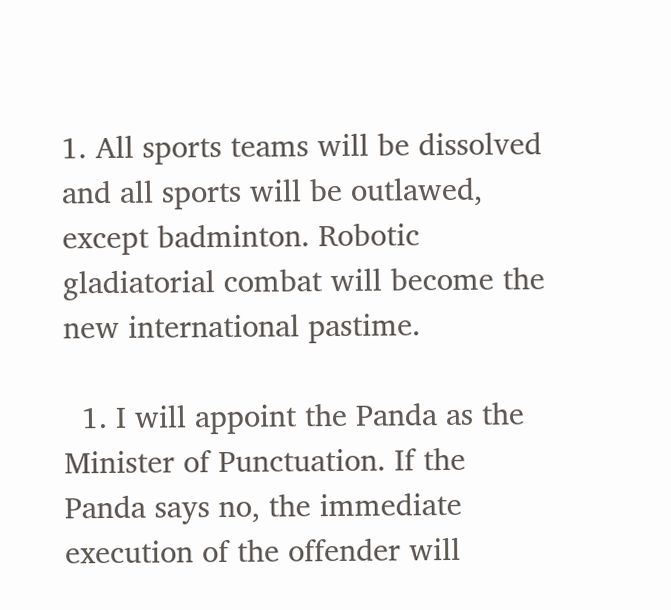1. All sports teams will be dissolved and all sports will be outlawed, except badminton. Robotic gladiatorial combat will become the new international pastime.

  1. I will appoint the Panda as the Minister of Punctuation. If the Panda says no, the immediate execution of the offender will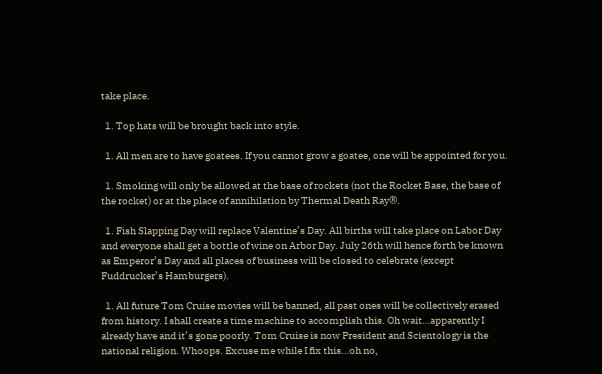take place.

  1. Top hats will be brought back into style.

  1. All men are to have goatees. If you cannot grow a goatee, one will be appointed for you.

  1. Smoking will only be allowed at the base of rockets (not the Rocket Base, the base of the rocket) or at the place of annihilation by Thermal Death Ray®.

  1. Fish Slapping Day will replace Valentine’s Day. All births will take place on Labor Day and everyone shall get a bottle of wine on Arbor Day. July 26th will hence forth be known as Emperor’s Day and all places of business will be closed to celebrate (except Fuddrucker’s Hamburgers).

  1. All future Tom Cruise movies will be banned, all past ones will be collectively erased from history. I shall create a time machine to accomplish this. Oh wait…apparently I already have and it’s gone poorly. Tom Cruise is now President and Scientology is the national religion. Whoops. Excuse me while I fix this…oh no,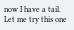now I have a tail. Let me try this one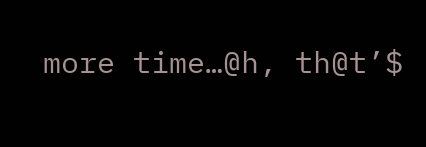more time…@h, th@t’$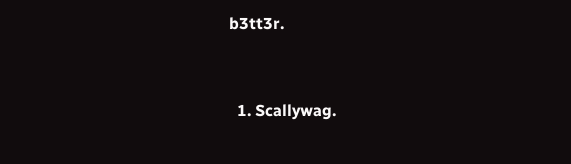b3tt3r.


  1. Scallywag.